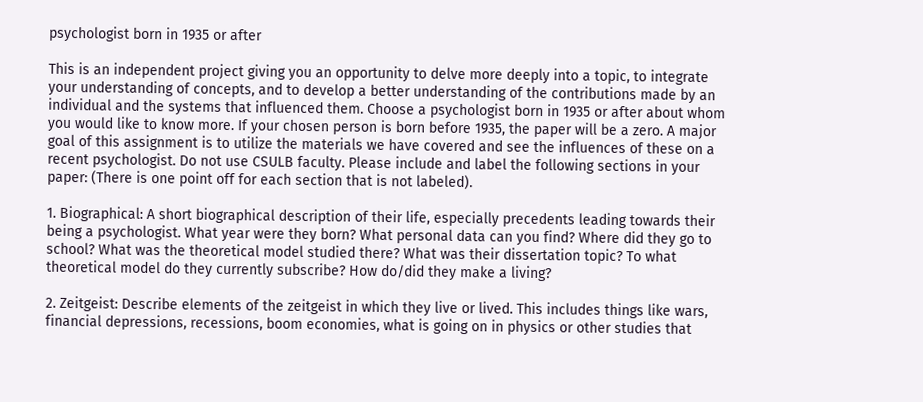psychologist born in 1935 or after

This is an independent project giving you an opportunity to delve more deeply into a topic, to integrate your understanding of concepts, and to develop a better understanding of the contributions made by an individual and the systems that influenced them. Choose a psychologist born in 1935 or after about whom you would like to know more. If your chosen person is born before 1935, the paper will be a zero. A major goal of this assignment is to utilize the materials we have covered and see the influences of these on a recent psychologist. Do not use CSULB faculty. Please include and label the following sections in your paper: (There is one point off for each section that is not labeled).

1. Biographical: A short biographical description of their life, especially precedents leading towards their being a psychologist. What year were they born? What personal data can you find? Where did they go to school? What was the theoretical model studied there? What was their dissertation topic? To what theoretical model do they currently subscribe? How do/did they make a living?

2. Zeitgeist: Describe elements of the zeitgeist in which they live or lived. This includes things like wars, financial depressions, recessions, boom economies, what is going on in physics or other studies that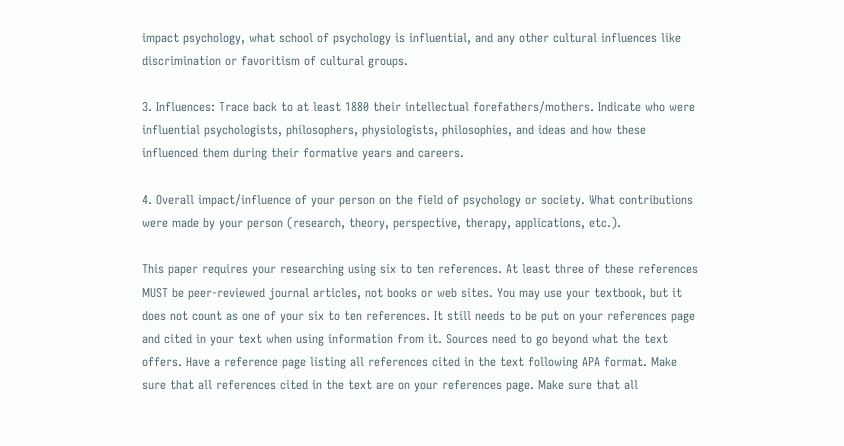impact psychology, what school of psychology is influential, and any other cultural influences like discrimination or favoritism of cultural groups.

3. Influences: Trace back to at least 1880 their intellectual forefathers/mothers. Indicate who were influential psychologists, philosophers, physiologists, philosophies, and ideas and how these influenced them during their formative years and careers.

4. Overall impact/influence of your person on the field of psychology or society. What contributions were made by your person (research, theory, perspective, therapy, applications, etc.).

This paper requires your researching using six to ten references. At least three of these references MUST be peer-reviewed journal articles, not books or web sites. You may use your textbook, but it does not count as one of your six to ten references. It still needs to be put on your references page and cited in your text when using information from it. Sources need to go beyond what the text offers. Have a reference page listing all references cited in the text following APA format. Make sure that all references cited in the text are on your references page. Make sure that all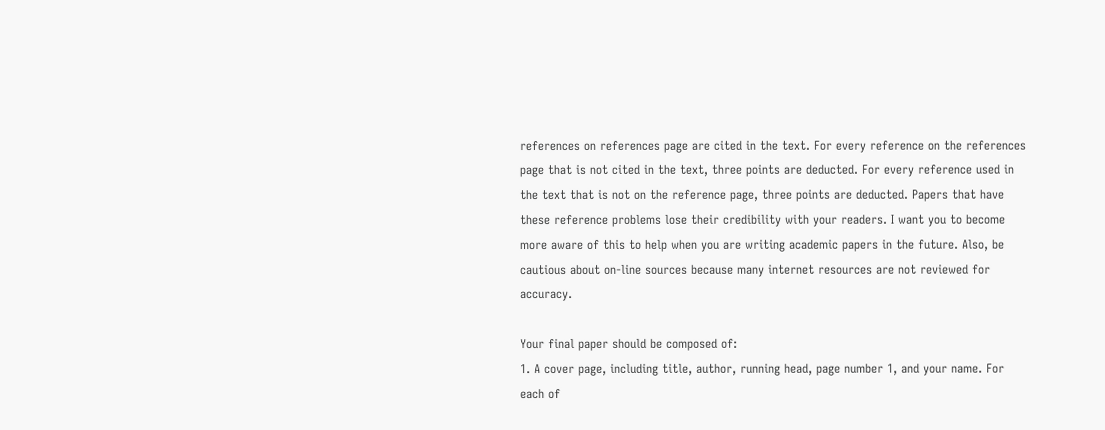references on references page are cited in the text. For every reference on the references page that is not cited in the text, three points are deducted. For every reference used in the text that is not on the reference page, three points are deducted. Papers that have these reference problems lose their credibility with your readers. I want you to become more aware of this to help when you are writing academic papers in the future. Also, be cautious about on-line sources because many internet resources are not reviewed for accuracy.

Your final paper should be composed of:
1. A cover page, including title, author, running head, page number 1, and your name. For each of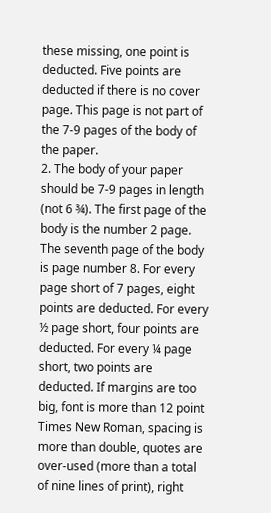these missing, one point is deducted. Five points are deducted if there is no cover page. This page is not part of the 7-9 pages of the body of the paper.
2. The body of your paper should be 7-9 pages in length (not 6 ¾). The first page of the body is the number 2 page. The seventh page of the body is page number 8. For every page short of 7 pages, eight points are deducted. For every ½ page short, four points are deducted. For every ¼ page short, two points are deducted. If margins are too big, font is more than 12 point Times New Roman, spacing is more than double, quotes are over-used (more than a total of nine lines of print), right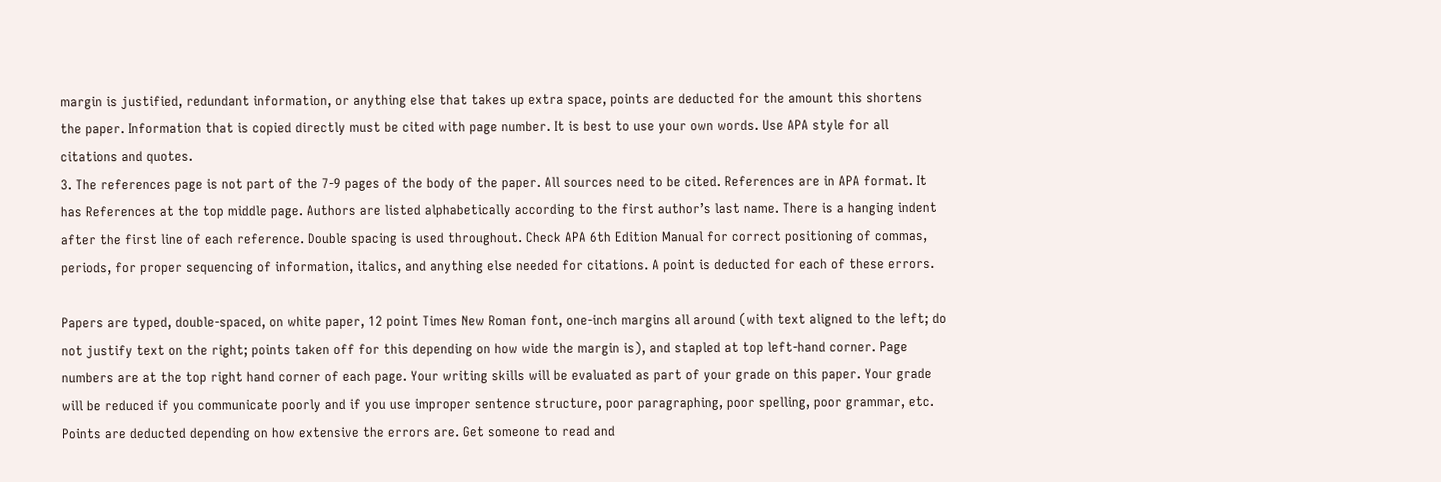margin is justified, redundant information, or anything else that takes up extra space, points are deducted for the amount this shortens the paper. Information that is copied directly must be cited with page number. It is best to use your own words. Use APA style for all citations and quotes.
3. The references page is not part of the 7-9 pages of the body of the paper. All sources need to be cited. References are in APA format. It has References at the top middle page. Authors are listed alphabetically according to the first author’s last name. There is a hanging indent after the first line of each reference. Double spacing is used throughout. Check APA 6th Edition Manual for correct positioning of commas, periods, for proper sequencing of information, italics, and anything else needed for citations. A point is deducted for each of these errors.

Papers are typed, double-spaced, on white paper, 12 point Times New Roman font, one-inch margins all around (with text aligned to the left; do not justify text on the right; points taken off for this depending on how wide the margin is), and stapled at top left-hand corner. Page numbers are at the top right hand corner of each page. Your writing skills will be evaluated as part of your grade on this paper. Your grade will be reduced if you communicate poorly and if you use improper sentence structure, poor paragraphing, poor spelling, poor grammar, etc. Points are deducted depending on how extensive the errors are. Get someone to read and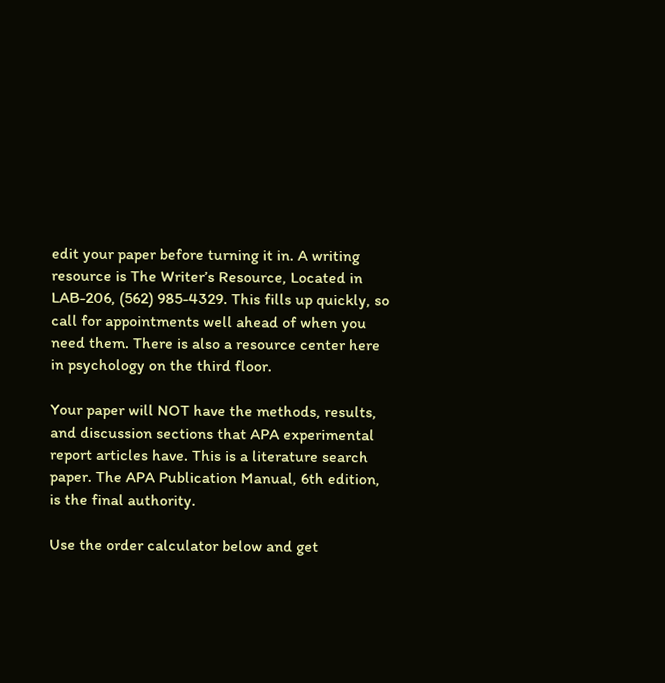edit your paper before turning it in. A writing resource is The Writer’s Resource, Located in LAB-206, (562) 985-4329. This fills up quickly, so call for appointments well ahead of when you need them. There is also a resource center here in psychology on the third floor.

Your paper will NOT have the methods, results, and discussion sections that APA experimental report articles have. This is a literature search paper. The APA Publication Manual, 6th edition, is the final authority.

Use the order calculator below and get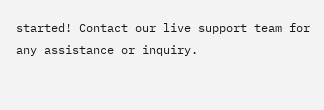started! Contact our live support team for any assistance or inquiry.